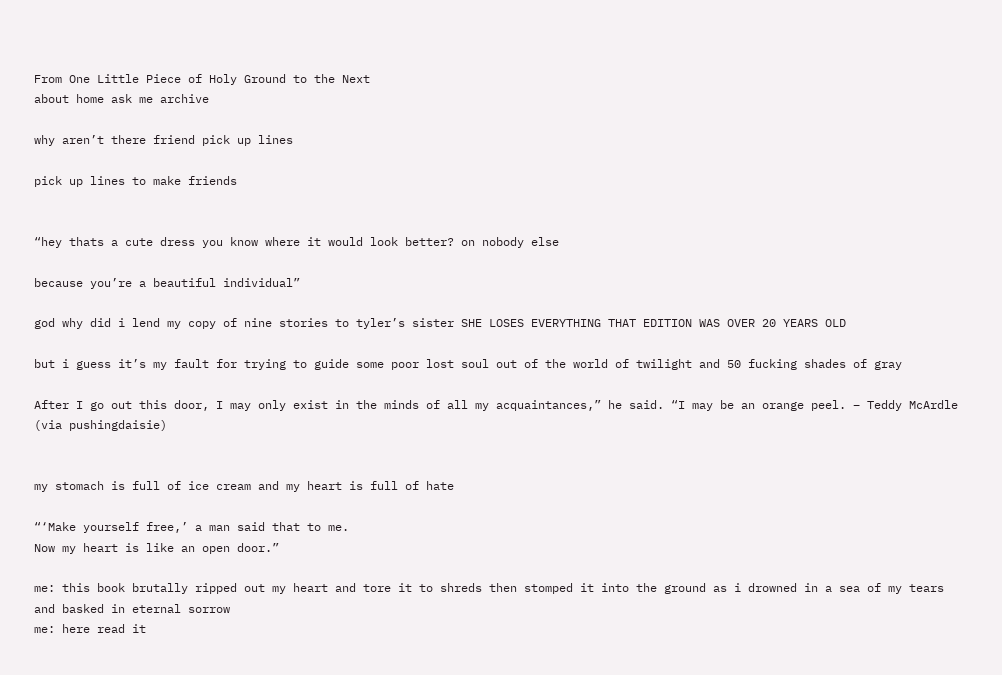From One Little Piece of Holy Ground to the Next
about home ask me archive

why aren’t there friend pick up lines

pick up lines to make friends


“hey thats a cute dress you know where it would look better? on nobody else

because you’re a beautiful individual”

god why did i lend my copy of nine stories to tyler’s sister SHE LOSES EVERYTHING THAT EDITION WAS OVER 20 YEARS OLD

but i guess it’s my fault for trying to guide some poor lost soul out of the world of twilight and 50 fucking shades of gray

After I go out this door, I may only exist in the minds of all my acquaintances,” he said. “I may be an orange peel. – Teddy McArdle (via pushingdaisie)


my stomach is full of ice cream and my heart is full of hate

“‘Make yourself free,’ a man said that to me.
Now my heart is like an open door.”

me: this book brutally ripped out my heart and tore it to shreds then stomped it into the ground as i drowned in a sea of my tears and basked in eternal sorrow
me: here read it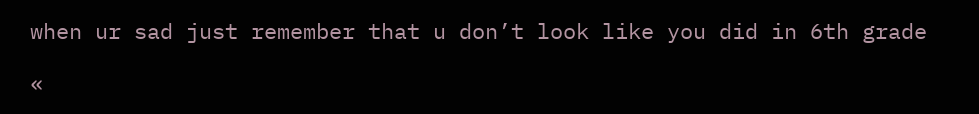when ur sad just remember that u don’t look like you did in 6th grade

«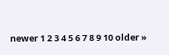newer 1 2 3 4 5 6 7 8 9 10 older »